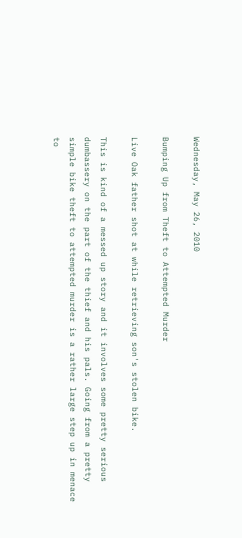Wednesday, May 26, 2010

Bumping Up from Theft to Attempted Murder

Live Oak father shot at while retrieving son's stolen bike.

This is kind of a messed up story and it involves some pretty serious dumbassery on the part of the thief and his pals. Going from a pretty simple bike theft to attempted murder is a rather large step up in menace to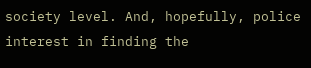society level. And, hopefully, police interest in finding the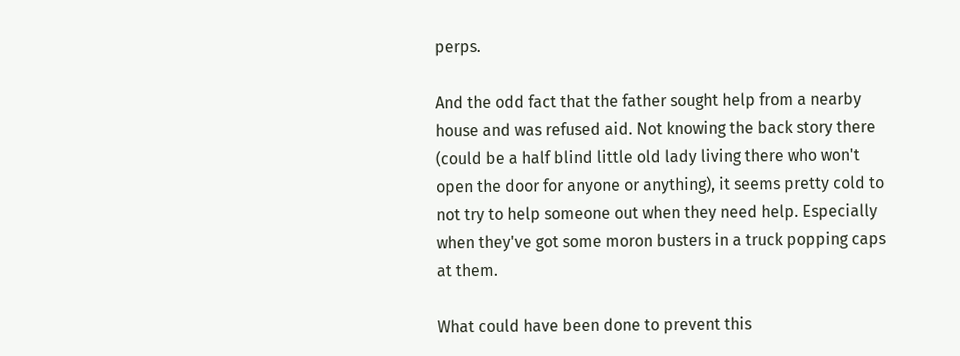perps.

And the odd fact that the father sought help from a nearby house and was refused aid. Not knowing the back story there (could be a half blind little old lady living there who won't open the door for anyone or anything), it seems pretty cold to not try to help someone out when they need help. Especially when they've got some moron busters in a truck popping caps at them.

What could have been done to prevent this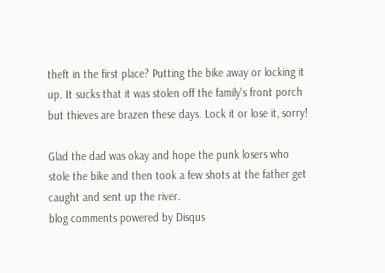theft in the first place? Putting the bike away or locking it up. It sucks that it was stolen off the family's front porch but thieves are brazen these days. Lock it or lose it, sorry!

Glad the dad was okay and hope the punk losers who stole the bike and then took a few shots at the father get caught and sent up the river.
blog comments powered by Disqus